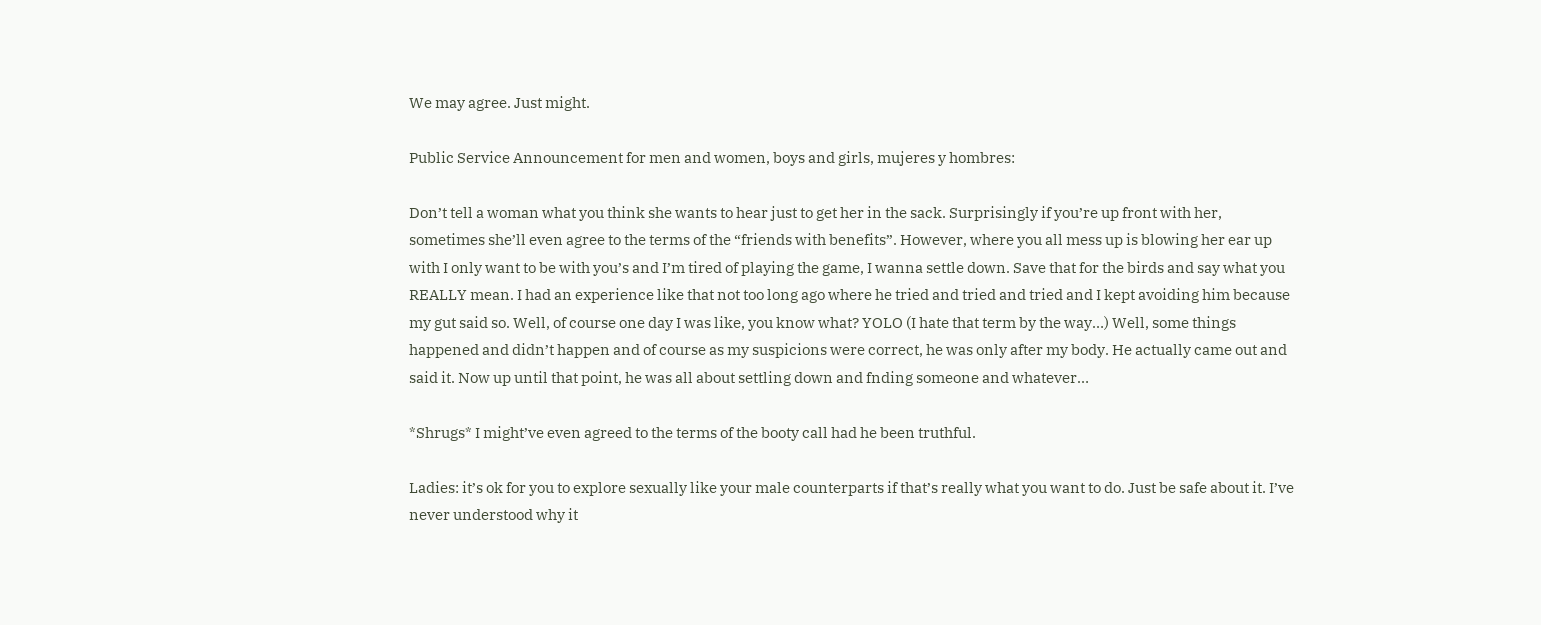We may agree. Just might.

Public Service Announcement for men and women, boys and girls, mujeres y hombres:

Don’t tell a woman what you think she wants to hear just to get her in the sack. Surprisingly if you’re up front with her, sometimes she’ll even agree to the terms of the “friends with benefits”. However, where you all mess up is blowing her ear up with I only want to be with you’s and I’m tired of playing the game, I wanna settle down. Save that for the birds and say what you REALLY mean. I had an experience like that not too long ago where he tried and tried and tried and I kept avoiding him because my gut said so. Well, of course one day I was like, you know what? YOLO (I hate that term by the way…) Well, some things happened and didn’t happen and of course as my suspicions were correct, he was only after my body. He actually came out and said it. Now up until that point, he was all about settling down and fnding someone and whatever…

*Shrugs* I might’ve even agreed to the terms of the booty call had he been truthful.

Ladies: it’s ok for you to explore sexually like your male counterparts if that’s really what you want to do. Just be safe about it. I’ve never understood why it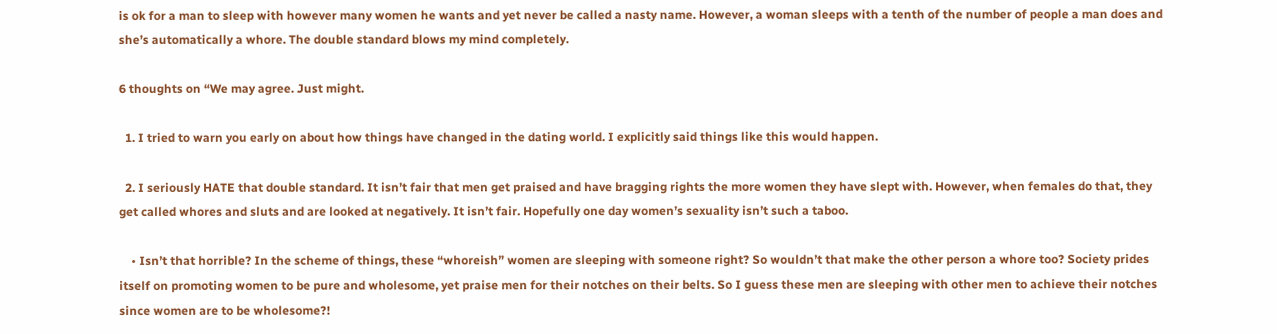is ok for a man to sleep with however many women he wants and yet never be called a nasty name. However, a woman sleeps with a tenth of the number of people a man does and she’s automatically a whore. The double standard blows my mind completely.

6 thoughts on “We may agree. Just might.

  1. I tried to warn you early on about how things have changed in the dating world. I explicitly said things like this would happen.

  2. I seriously HATE that double standard. It isn’t fair that men get praised and have bragging rights the more women they have slept with. However, when females do that, they get called whores and sluts and are looked at negatively. It isn’t fair. Hopefully one day women’s sexuality isn’t such a taboo.

    • Isn’t that horrible? In the scheme of things, these “whoreish” women are sleeping with someone right? So wouldn’t that make the other person a whore too? Society prides itself on promoting women to be pure and wholesome, yet praise men for their notches on their belts. So I guess these men are sleeping with other men to achieve their notches since women are to be wholesome?!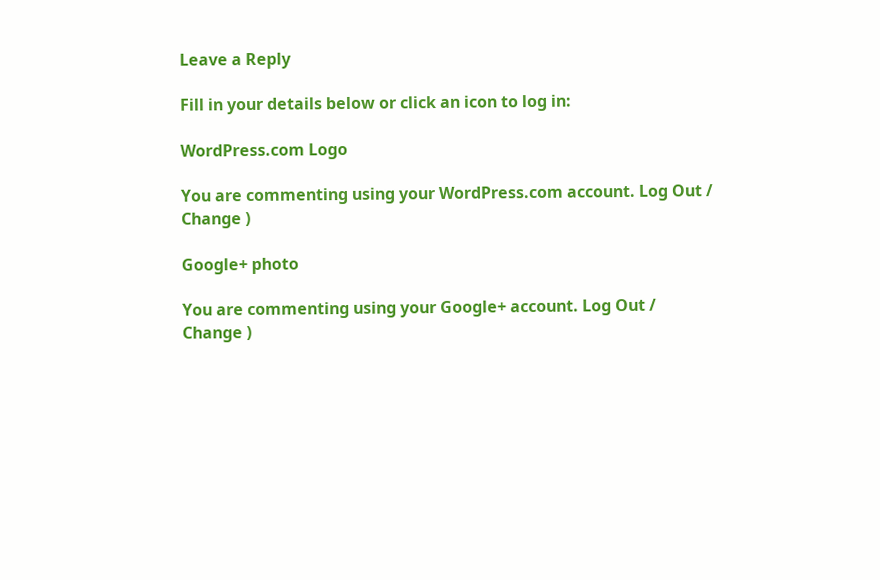Leave a Reply

Fill in your details below or click an icon to log in:

WordPress.com Logo

You are commenting using your WordPress.com account. Log Out /  Change )

Google+ photo

You are commenting using your Google+ account. Log Out /  Change )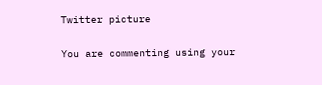Twitter picture

You are commenting using your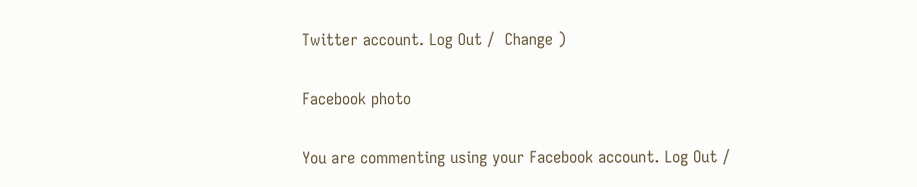Twitter account. Log Out /  Change )

Facebook photo

You are commenting using your Facebook account. Log Out /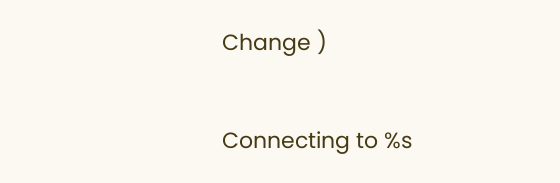Change )

Connecting to %s